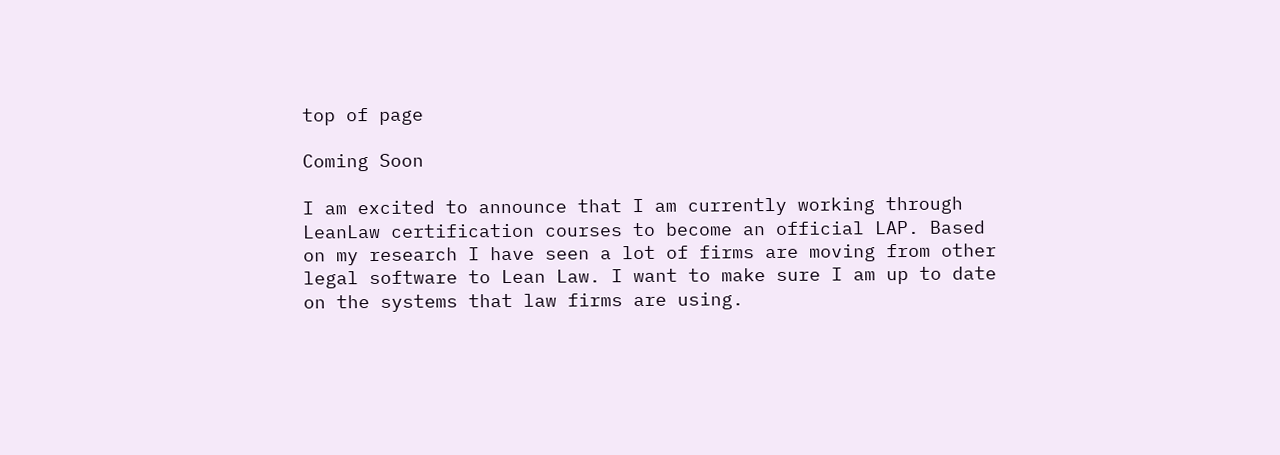top of page

Coming Soon

I am excited to announce that I am currently working through LeanLaw certification courses to become an official LAP. Based on my research I have seen a lot of firms are moving from other legal software to Lean Law. I want to make sure I am up to date on the systems that law firms are using.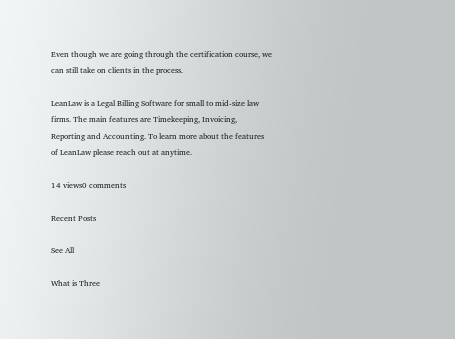Even though we are going through the certification course, we can still take on clients in the process.

LeanLaw is a Legal Billing Software for small to mid-size law firms. The main features are Timekeeping, Invoicing, Reporting and Accounting. To learn more about the features of LeanLaw please reach out at anytime.

14 views0 comments

Recent Posts

See All

What is Three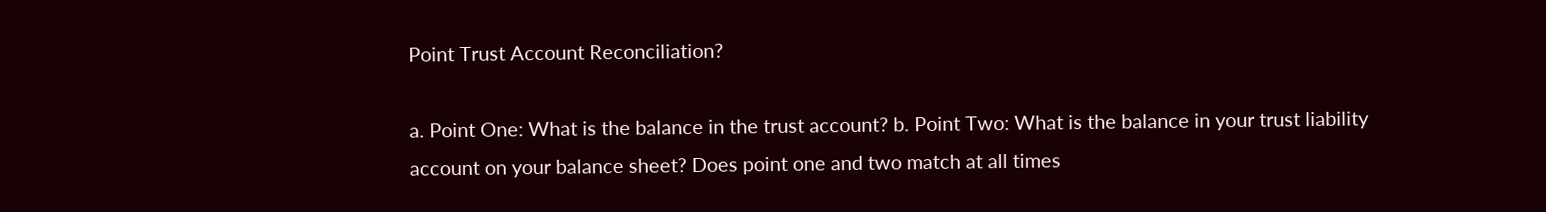Point Trust Account Reconciliation?

a. Point One: What is the balance in the trust account? b. Point Two: What is the balance in your trust liability account on your balance sheet? Does point one and two match at all times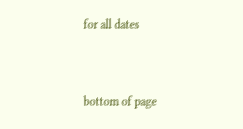for all dates


bottom of page